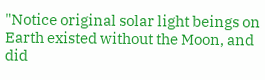"Notice original solar light beings on Earth existed without the Moon, and did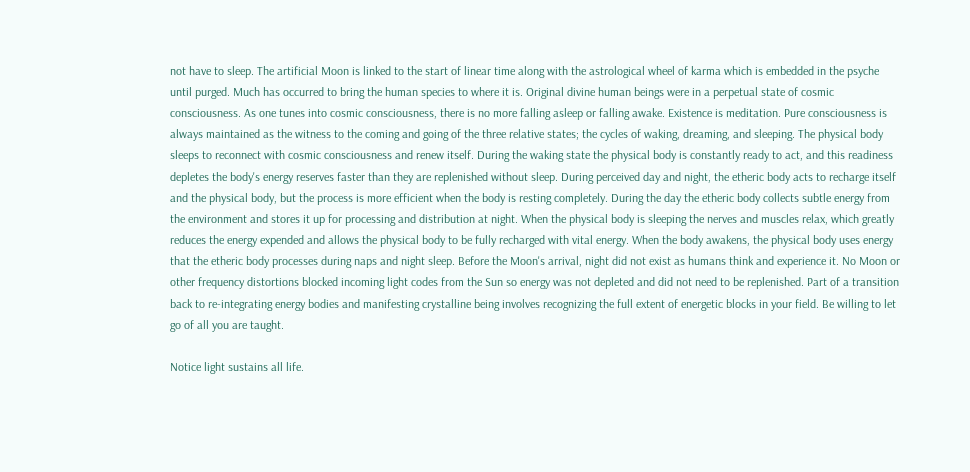not have to sleep. The artificial Moon is linked to the start of linear time along with the astrological wheel of karma which is embedded in the psyche until purged. Much has occurred to bring the human species to where it is. Original divine human beings were in a perpetual state of cosmic consciousness. As one tunes into cosmic consciousness, there is no more falling asleep or falling awake. Existence is meditation. Pure consciousness is always maintained as the witness to the coming and going of the three relative states; the cycles of waking, dreaming, and sleeping. The physical body sleeps to reconnect with cosmic consciousness and renew itself. During the waking state the physical body is constantly ready to act, and this readiness depletes the body's energy reserves faster than they are replenished without sleep. During perceived day and night, the etheric body acts to recharge itself and the physical body, but the process is more efficient when the body is resting completely. During the day the etheric body collects subtle energy from the environment and stores it up for processing and distribution at night. When the physical body is sleeping the nerves and muscles relax, which greatly reduces the energy expended and allows the physical body to be fully recharged with vital energy. When the body awakens, the physical body uses energy that the etheric body processes during naps and night sleep. Before the Moon's arrival, night did not exist as humans think and experience it. No Moon or other frequency distortions blocked incoming light codes from the Sun so energy was not depleted and did not need to be replenished. Part of a transition back to re-integrating energy bodies and manifesting crystalline being involves recognizing the full extent of energetic blocks in your field. Be willing to let go of all you are taught.

Notice light sustains all life.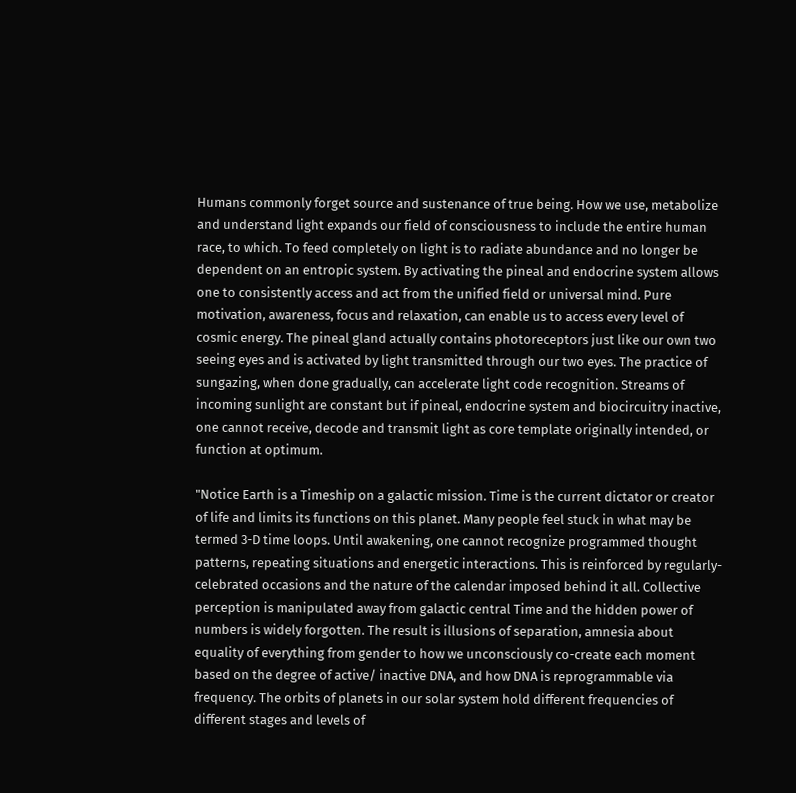Humans commonly forget source and sustenance of true being. How we use, metabolize and understand light expands our field of consciousness to include the entire human race, to which. To feed completely on light is to radiate abundance and no longer be dependent on an entropic system. By activating the pineal and endocrine system allows one to consistently access and act from the unified field or universal mind. Pure motivation, awareness, focus and relaxation, can enable us to access every level of cosmic energy. The pineal gland actually contains photoreceptors just like our own two seeing eyes and is activated by light transmitted through our two eyes. The practice of sungazing, when done gradually, can accelerate light code recognition. Streams of incoming sunlight are constant but if pineal, endocrine system and biocircuitry inactive, one cannot receive, decode and transmit light as core template originally intended, or function at optimum.

"Notice Earth is a Timeship on a galactic mission. Time is the current dictator or creator of life and limits its functions on this planet. Many people feel stuck in what may be termed 3-D time loops. Until awakening, one cannot recognize programmed thought patterns, repeating situations and energetic interactions. This is reinforced by regularly-celebrated occasions and the nature of the calendar imposed behind it all. Collective perception is manipulated away from galactic central Time and the hidden power of numbers is widely forgotten. The result is illusions of separation, amnesia about equality of everything from gender to how we unconsciously co-create each moment based on the degree of active/ inactive DNA, and how DNA is reprogrammable via frequency. The orbits of planets in our solar system hold different frequencies of different stages and levels of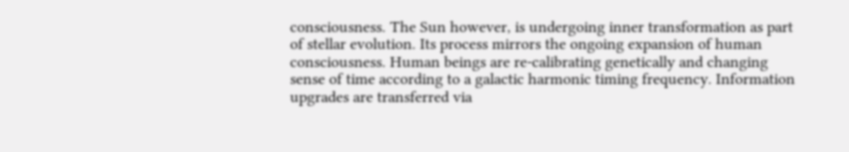consciousness. The Sun however, is undergoing inner transformation as part of stellar evolution. Its process mirrors the ongoing expansion of human consciousness. Human beings are re-calibrating genetically and changing sense of time according to a galactic harmonic timing frequency. Information upgrades are transferred via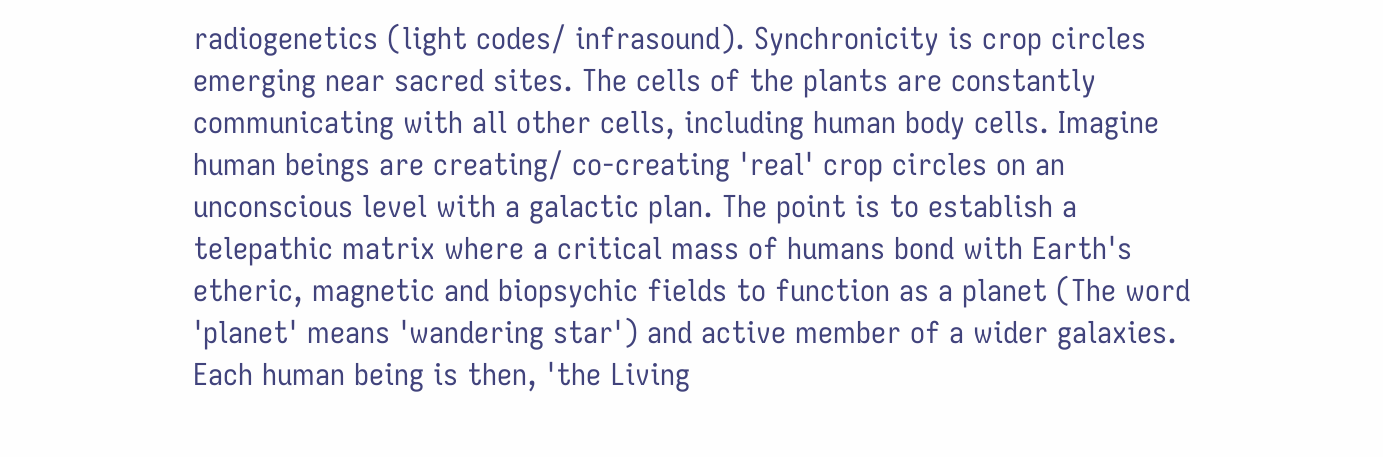radiogenetics (light codes/ infrasound). Synchronicity is crop circles emerging near sacred sites. The cells of the plants are constantly communicating with all other cells, including human body cells. Imagine human beings are creating/ co-creating 'real' crop circles on an unconscious level with a galactic plan. The point is to establish a telepathic matrix where a critical mass of humans bond with Earth's etheric, magnetic and biopsychic fields to function as a planet (The word 'planet' means 'wandering star') and active member of a wider galaxies. Each human being is then, 'the Living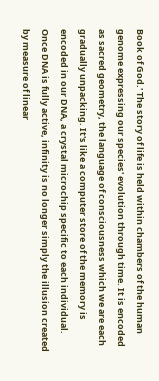Book of God.' The story of life is held within chambers of the human genome expressing our species' evolution through time. It is encoded as sacred geometry, the language of consciousness which we are each gradually unpacking. It's like a computer store of the memory is encoded in our DNA, a crystal microchip specific to each individual. Once DNA is fully active, infinity is no longer simply the illusion created by measure of linear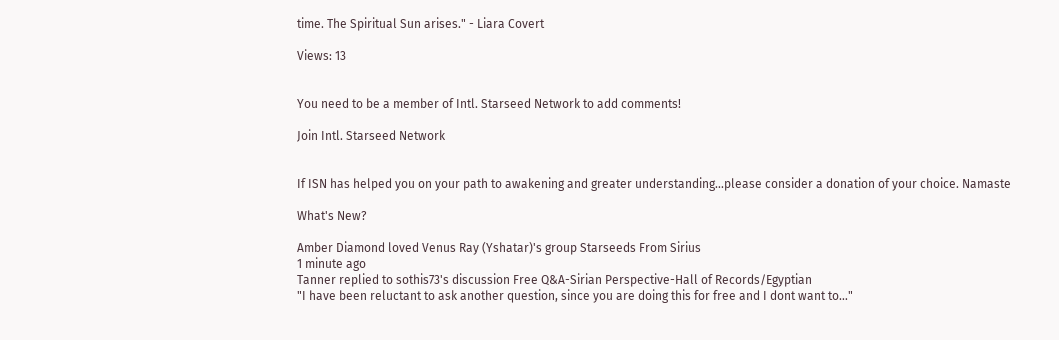time. The Spiritual Sun arises." - Liara Covert

Views: 13


You need to be a member of Intl. Starseed Network to add comments!

Join Intl. Starseed Network


If ISN has helped you on your path to awakening and greater understanding...please consider a donation of your choice. Namaste

What's New?

Amber Diamond loved Venus Ray (Yshatar)'s group Starseeds From Sirius
1 minute ago
Tanner replied to sothis73's discussion Free Q&A-Sirian Perspective-Hall of Records/Egyptian
"I have been reluctant to ask another question, since you are doing this for free and I dont want to…"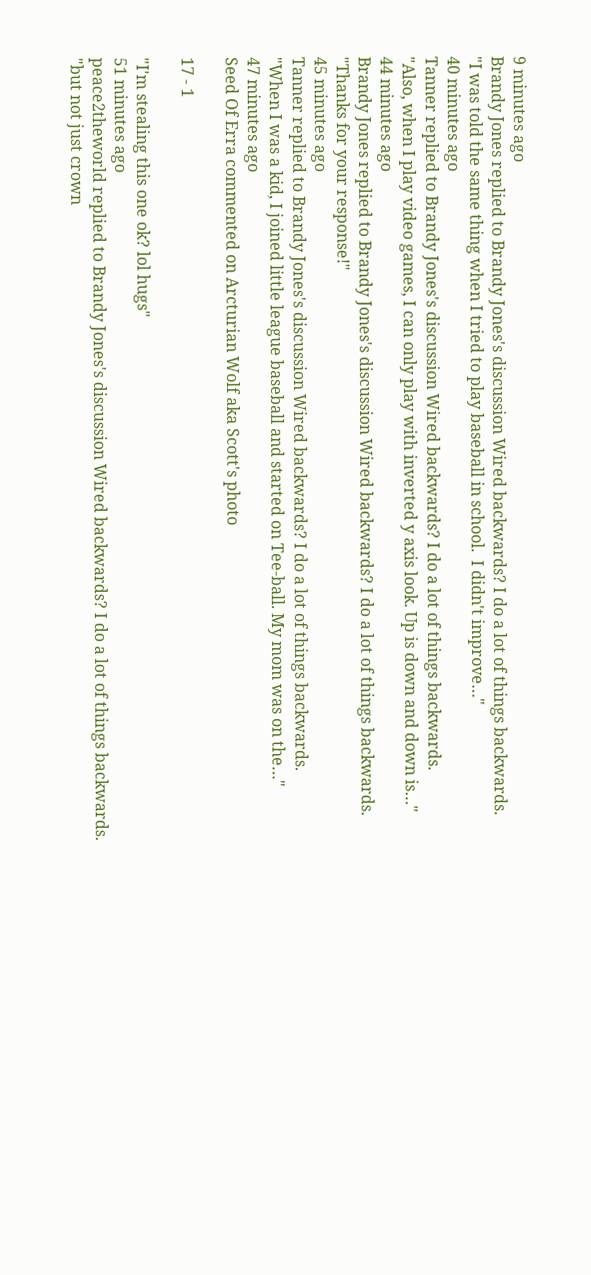9 minutes ago
Brandy Jones replied to Brandy Jones's discussion Wired backwards? I do a lot of things backwards.
"I was told the same thing when I tried to play baseball in school.  I didn't improve…"
40 minutes ago
Tanner replied to Brandy Jones's discussion Wired backwards? I do a lot of things backwards.
"Also, when I play video games, I can only play with inverted y axis look. Up is down and down is…"
44 minutes ago
Brandy Jones replied to Brandy Jones's discussion Wired backwards? I do a lot of things backwards.
"Thanks for your response!"
45 minutes ago
Tanner replied to Brandy Jones's discussion Wired backwards? I do a lot of things backwards.
"When I was a kid, I joined little league baseball and started on Tee-ball. My mom was on the…"
47 minutes ago
Seed Of Erra commented on Arcturian Wolf aka Scott's photo

17 - 1

"I'm stealing this one ok? lol hugs"
51 minutes ago
peace2theworld replied to Brandy Jones's discussion Wired backwards? I do a lot of things backwards.
"but not just crown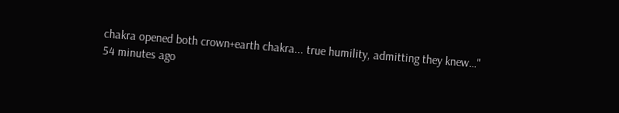chakra opened both crown+earth chakra... true humility, admitting they knew…"
54 minutes ago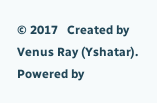© 2017   Created by Venus Ray (Yshatar).   Powered by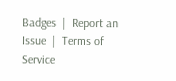Badges  |  Report an Issue  |  Terms of Service